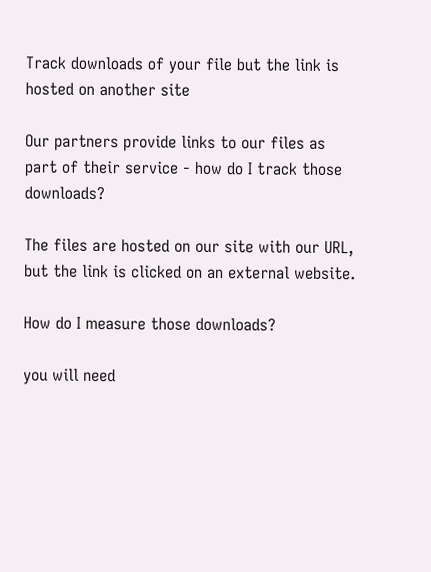Track downloads of your file but the link is hosted on another site

Our partners provide links to our files as part of their service - how do I track those downloads?

The files are hosted on our site with our URL, but the link is clicked on an external website.

How do I measure those downloads?

you will need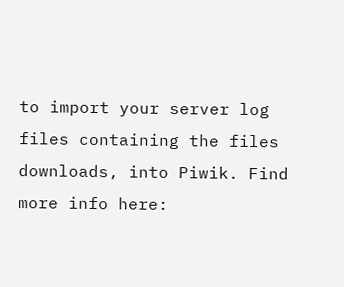to import your server log files containing the files downloads, into Piwik. Find more info here: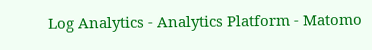Log Analytics - Analytics Platform - Matomo